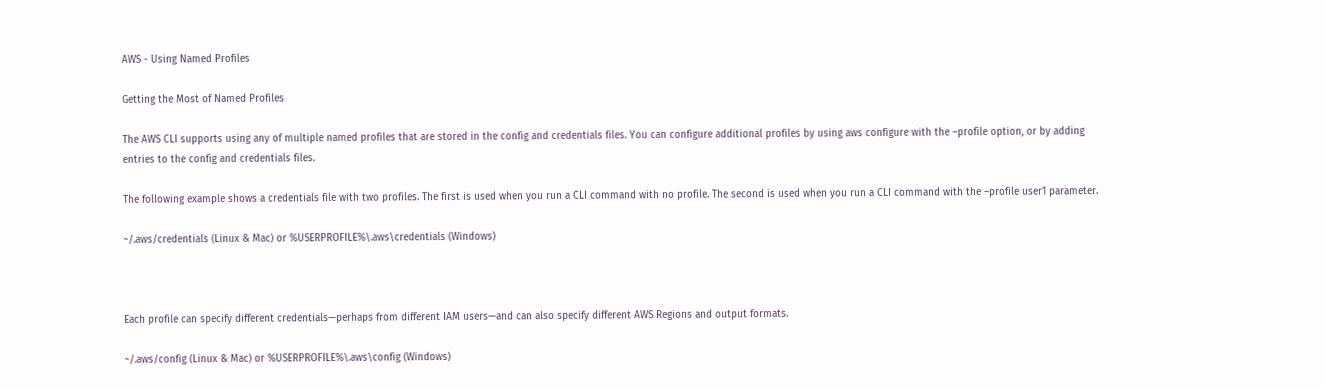AWS - Using Named Profiles

Getting the Most of Named Profiles

The AWS CLI supports using any of multiple named profiles that are stored in the config and credentials files. You can configure additional profiles by using aws configure with the –profile option, or by adding entries to the config and credentials files.

The following example shows a credentials file with two profiles. The first is used when you run a CLI command with no profile. The second is used when you run a CLI command with the –profile user1 parameter.

~/.aws/credentials (Linux & Mac) or %USERPROFILE%\.aws\credentials (Windows)



Each profile can specify different credentials—perhaps from different IAM users—and can also specify different AWS Regions and output formats.

~/.aws/config (Linux & Mac) or %USERPROFILE%\.aws\config (Windows)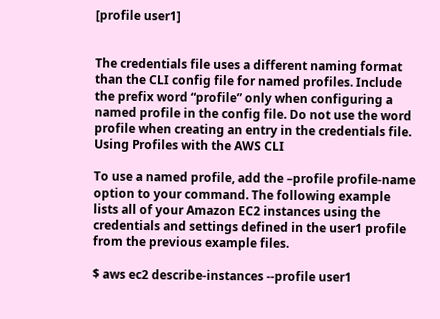[profile user1]


The credentials file uses a different naming format than the CLI config file for named profiles. Include the prefix word “profile” only when configuring a named profile in the config file. Do not use the word profile when creating an entry in the credentials file. Using Profiles with the AWS CLI

To use a named profile, add the –profile profile-name option to your command. The following example lists all of your Amazon EC2 instances using the credentials and settings defined in the user1 profile from the previous example files.

$ aws ec2 describe-instances --profile user1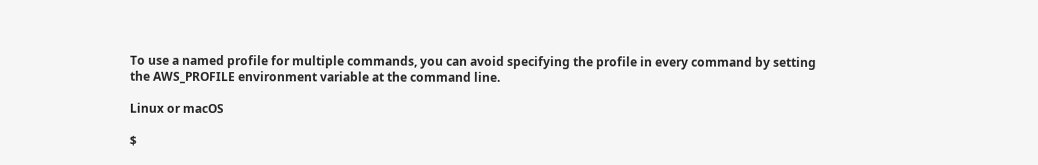To use a named profile for multiple commands, you can avoid specifying the profile in every command by setting the AWS_PROFILE environment variable at the command line.

Linux or macOS

$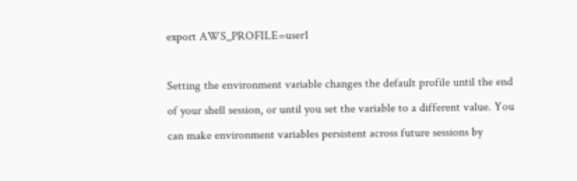export AWS_PROFILE=user1

Setting the environment variable changes the default profile until the end of your shell session, or until you set the variable to a different value. You can make environment variables persistent across future sessions by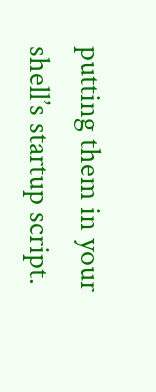putting them in your shell’s startup script.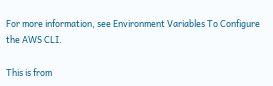For more information, see Environment Variables To Configure the AWS CLI.

This is from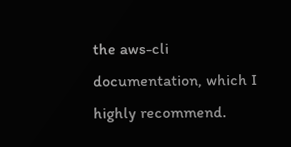the aws-cli documentation, which I highly recommend.